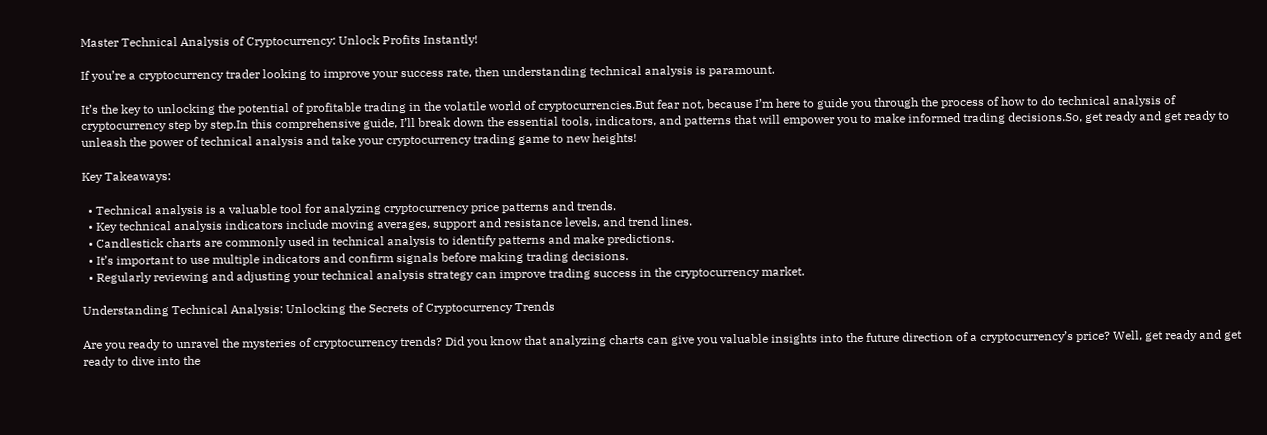Master Technical Analysis of Cryptocurrency: Unlock Profits Instantly!

If you’re a cryptocurrency trader looking to improve your success rate, then understanding technical analysis is paramount.

It’s the key to unlocking the potential of profitable trading in the volatile world of cryptocurrencies.But fear not, because I’m here to guide you through the process of how to do technical analysis of cryptocurrency step by step.In this comprehensive guide, I’ll break down the essential tools, indicators, and patterns that will empower you to make informed trading decisions.So, get ready and get ready to unleash the power of technical analysis and take your cryptocurrency trading game to new heights!

Key Takeaways:

  • Technical analysis is a valuable tool for analyzing cryptocurrency price patterns and trends.
  • Key technical analysis indicators include moving averages, support and resistance levels, and trend lines.
  • Candlestick charts are commonly used in technical analysis to identify patterns and make predictions.
  • It’s important to use multiple indicators and confirm signals before making trading decisions.
  • Regularly reviewing and adjusting your technical analysis strategy can improve trading success in the cryptocurrency market.

Understanding Technical Analysis: Unlocking the Secrets of Cryptocurrency Trends

Are you ready to unravel the mysteries of cryptocurrency trends? Did you know that analyzing charts can give you valuable insights into the future direction of a cryptocurrency’s price? Well, get ready and get ready to dive into the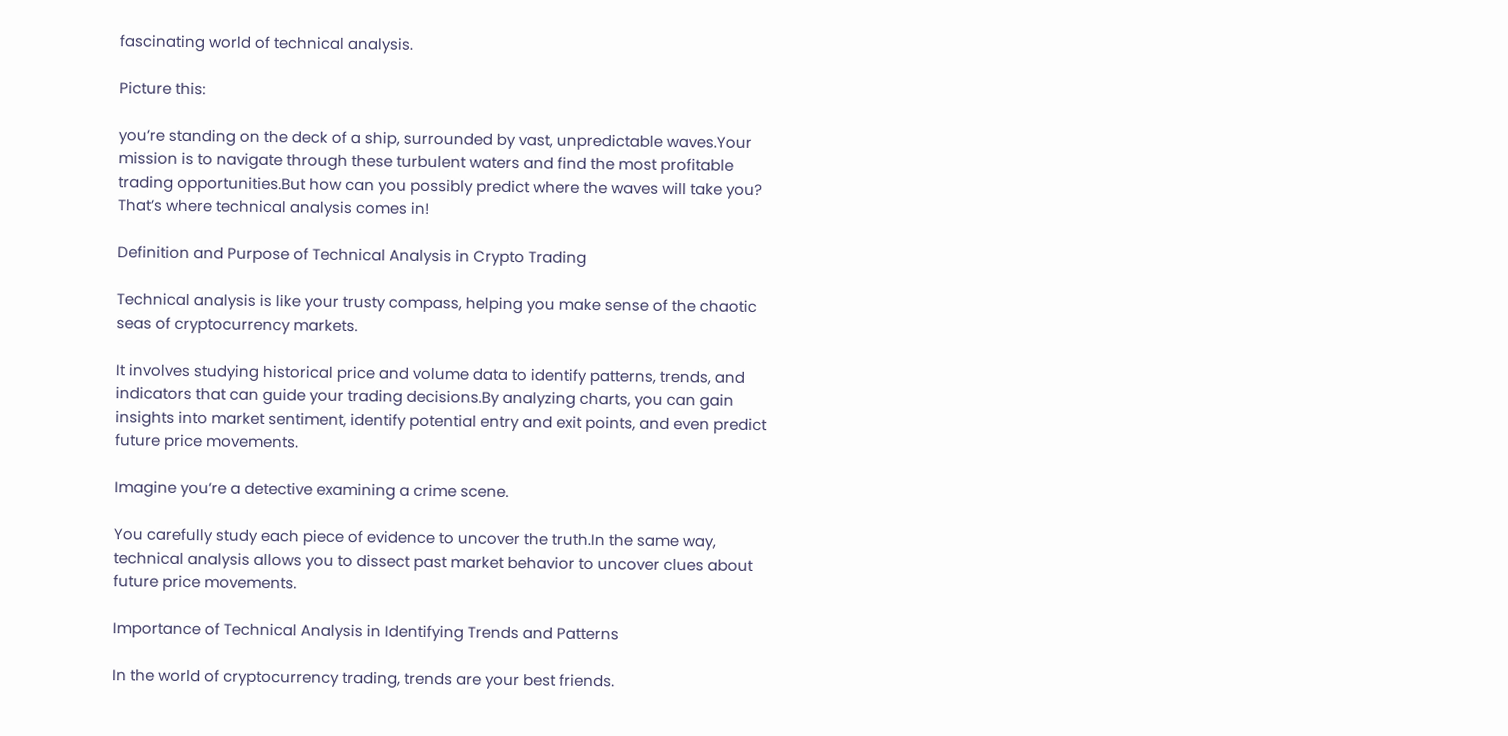fascinating world of technical analysis.

Picture this:

you’re standing on the deck of a ship, surrounded by vast, unpredictable waves.Your mission is to navigate through these turbulent waters and find the most profitable trading opportunities.But how can you possibly predict where the waves will take you? That’s where technical analysis comes in!

Definition and Purpose of Technical Analysis in Crypto Trading

Technical analysis is like your trusty compass, helping you make sense of the chaotic seas of cryptocurrency markets.

It involves studying historical price and volume data to identify patterns, trends, and indicators that can guide your trading decisions.By analyzing charts, you can gain insights into market sentiment, identify potential entry and exit points, and even predict future price movements.

Imagine you’re a detective examining a crime scene.

You carefully study each piece of evidence to uncover the truth.In the same way, technical analysis allows you to dissect past market behavior to uncover clues about future price movements.

Importance of Technical Analysis in Identifying Trends and Patterns

In the world of cryptocurrency trading, trends are your best friends.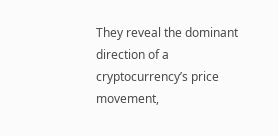They reveal the dominant direction of a cryptocurrency’s price movement,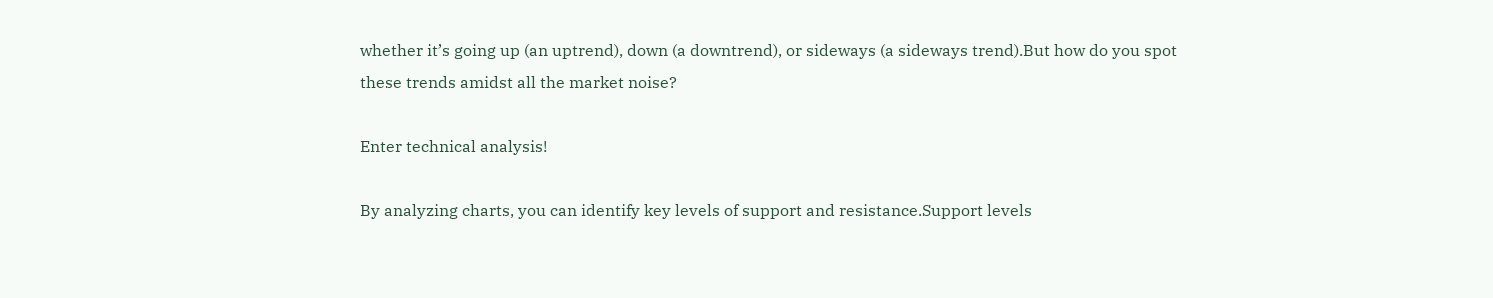whether it’s going up (an uptrend), down (a downtrend), or sideways (a sideways trend).But how do you spot these trends amidst all the market noise?

Enter technical analysis!

By analyzing charts, you can identify key levels of support and resistance.Support levels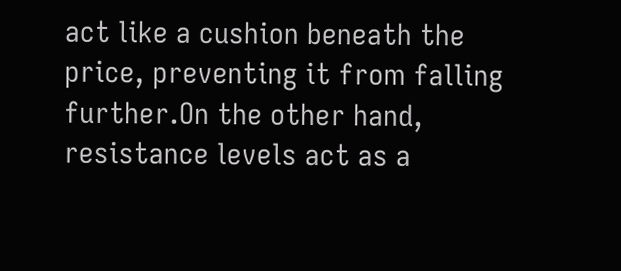act like a cushion beneath the price, preventing it from falling further.On the other hand, resistance levels act as a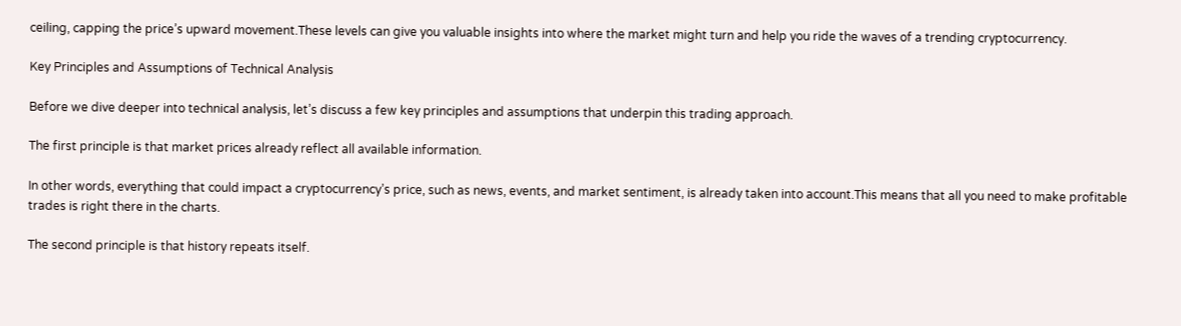ceiling, capping the price’s upward movement.These levels can give you valuable insights into where the market might turn and help you ride the waves of a trending cryptocurrency.

Key Principles and Assumptions of Technical Analysis

Before we dive deeper into technical analysis, let’s discuss a few key principles and assumptions that underpin this trading approach.

The first principle is that market prices already reflect all available information.

In other words, everything that could impact a cryptocurrency’s price, such as news, events, and market sentiment, is already taken into account.This means that all you need to make profitable trades is right there in the charts.

The second principle is that history repeats itself.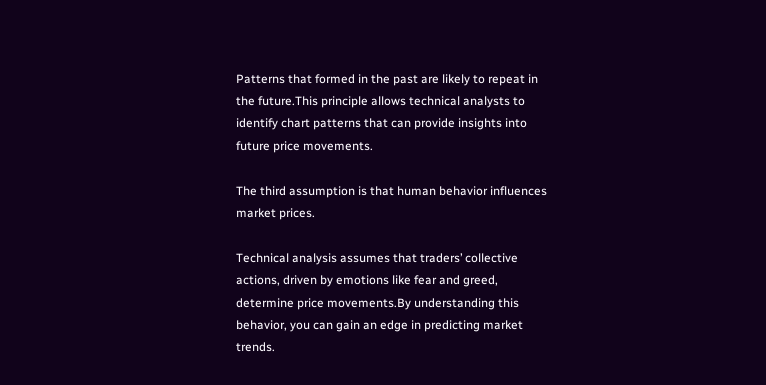Patterns that formed in the past are likely to repeat in the future.This principle allows technical analysts to identify chart patterns that can provide insights into future price movements.

The third assumption is that human behavior influences market prices.

Technical analysis assumes that traders’ collective actions, driven by emotions like fear and greed, determine price movements.By understanding this behavior, you can gain an edge in predicting market trends.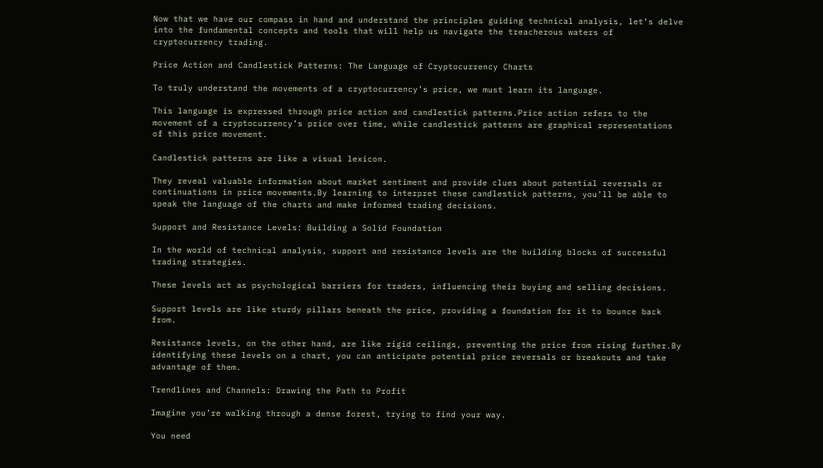Now that we have our compass in hand and understand the principles guiding technical analysis, let’s delve into the fundamental concepts and tools that will help us navigate the treacherous waters of cryptocurrency trading.

Price Action and Candlestick Patterns: The Language of Cryptocurrency Charts

To truly understand the movements of a cryptocurrency’s price, we must learn its language.

This language is expressed through price action and candlestick patterns.Price action refers to the movement of a cryptocurrency’s price over time, while candlestick patterns are graphical representations of this price movement.

Candlestick patterns are like a visual lexicon.

They reveal valuable information about market sentiment and provide clues about potential reversals or continuations in price movements.By learning to interpret these candlestick patterns, you’ll be able to speak the language of the charts and make informed trading decisions.

Support and Resistance Levels: Building a Solid Foundation

In the world of technical analysis, support and resistance levels are the building blocks of successful trading strategies.

These levels act as psychological barriers for traders, influencing their buying and selling decisions.

Support levels are like sturdy pillars beneath the price, providing a foundation for it to bounce back from.

Resistance levels, on the other hand, are like rigid ceilings, preventing the price from rising further.By identifying these levels on a chart, you can anticipate potential price reversals or breakouts and take advantage of them.

Trendlines and Channels: Drawing the Path to Profit

Imagine you’re walking through a dense forest, trying to find your way.

You need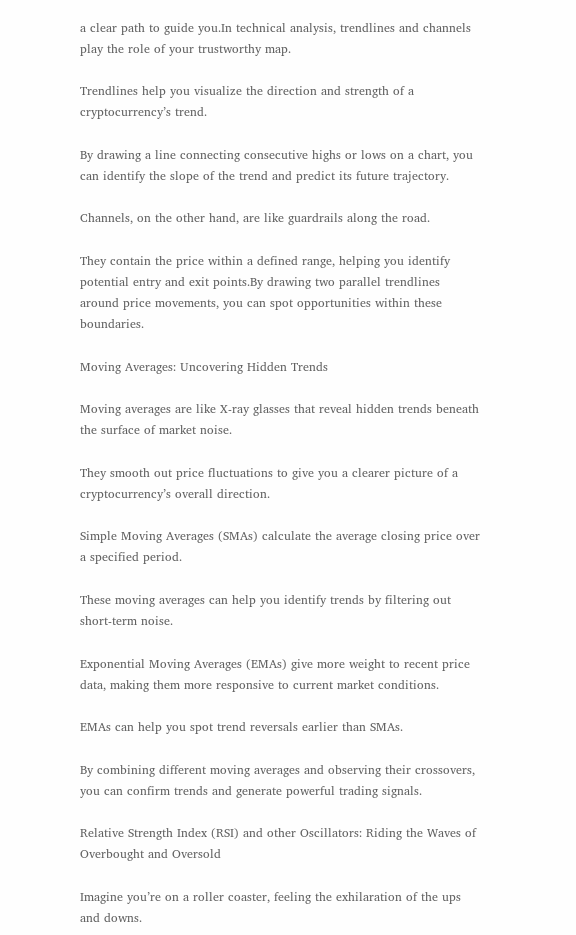a clear path to guide you.In technical analysis, trendlines and channels play the role of your trustworthy map.

Trendlines help you visualize the direction and strength of a cryptocurrency’s trend.

By drawing a line connecting consecutive highs or lows on a chart, you can identify the slope of the trend and predict its future trajectory.

Channels, on the other hand, are like guardrails along the road.

They contain the price within a defined range, helping you identify potential entry and exit points.By drawing two parallel trendlines around price movements, you can spot opportunities within these boundaries.

Moving Averages: Uncovering Hidden Trends

Moving averages are like X-ray glasses that reveal hidden trends beneath the surface of market noise.

They smooth out price fluctuations to give you a clearer picture of a cryptocurrency’s overall direction.

Simple Moving Averages (SMAs) calculate the average closing price over a specified period.

These moving averages can help you identify trends by filtering out short-term noise.

Exponential Moving Averages (EMAs) give more weight to recent price data, making them more responsive to current market conditions.

EMAs can help you spot trend reversals earlier than SMAs.

By combining different moving averages and observing their crossovers, you can confirm trends and generate powerful trading signals.

Relative Strength Index (RSI) and other Oscillators: Riding the Waves of Overbought and Oversold

Imagine you’re on a roller coaster, feeling the exhilaration of the ups and downs.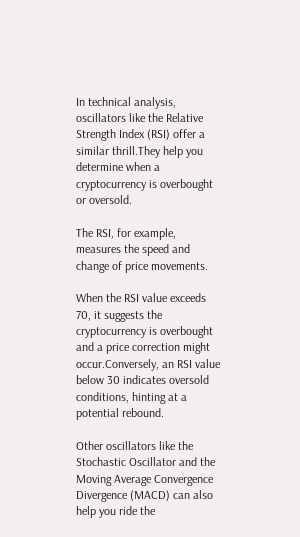In technical analysis, oscillators like the Relative Strength Index (RSI) offer a similar thrill.They help you determine when a cryptocurrency is overbought or oversold.

The RSI, for example, measures the speed and change of price movements.

When the RSI value exceeds 70, it suggests the cryptocurrency is overbought and a price correction might occur.Conversely, an RSI value below 30 indicates oversold conditions, hinting at a potential rebound.

Other oscillators like the Stochastic Oscillator and the Moving Average Convergence Divergence (MACD) can also help you ride the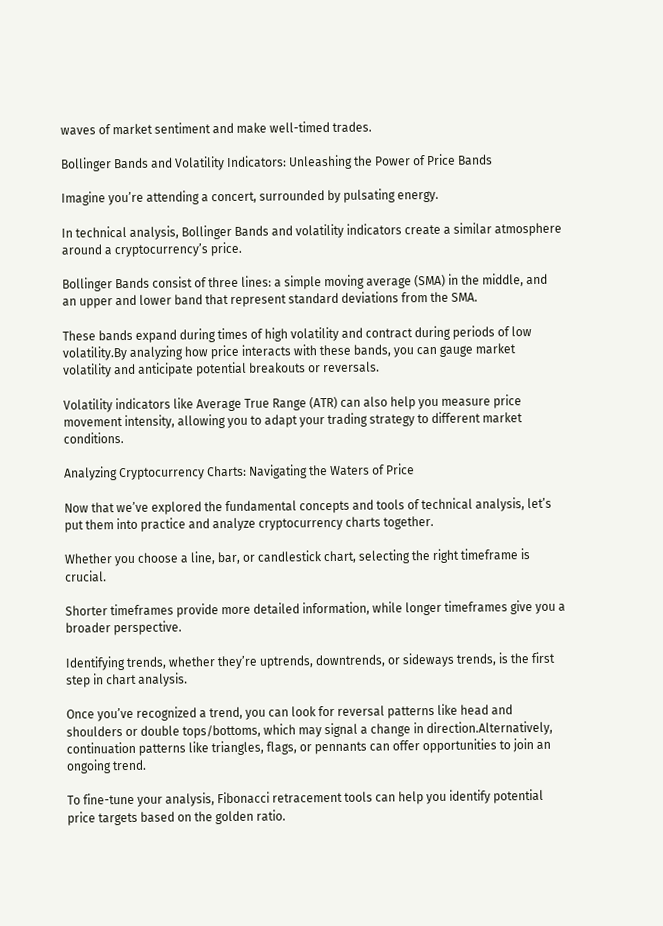waves of market sentiment and make well-timed trades.

Bollinger Bands and Volatility Indicators: Unleashing the Power of Price Bands

Imagine you’re attending a concert, surrounded by pulsating energy.

In technical analysis, Bollinger Bands and volatility indicators create a similar atmosphere around a cryptocurrency’s price.

Bollinger Bands consist of three lines: a simple moving average (SMA) in the middle, and an upper and lower band that represent standard deviations from the SMA.

These bands expand during times of high volatility and contract during periods of low volatility.By analyzing how price interacts with these bands, you can gauge market volatility and anticipate potential breakouts or reversals.

Volatility indicators like Average True Range (ATR) can also help you measure price movement intensity, allowing you to adapt your trading strategy to different market conditions.

Analyzing Cryptocurrency Charts: Navigating the Waters of Price

Now that we’ve explored the fundamental concepts and tools of technical analysis, let’s put them into practice and analyze cryptocurrency charts together.

Whether you choose a line, bar, or candlestick chart, selecting the right timeframe is crucial.

Shorter timeframes provide more detailed information, while longer timeframes give you a broader perspective.

Identifying trends, whether they’re uptrends, downtrends, or sideways trends, is the first step in chart analysis.

Once you’ve recognized a trend, you can look for reversal patterns like head and shoulders or double tops/bottoms, which may signal a change in direction.Alternatively, continuation patterns like triangles, flags, or pennants can offer opportunities to join an ongoing trend.

To fine-tune your analysis, Fibonacci retracement tools can help you identify potential price targets based on the golden ratio.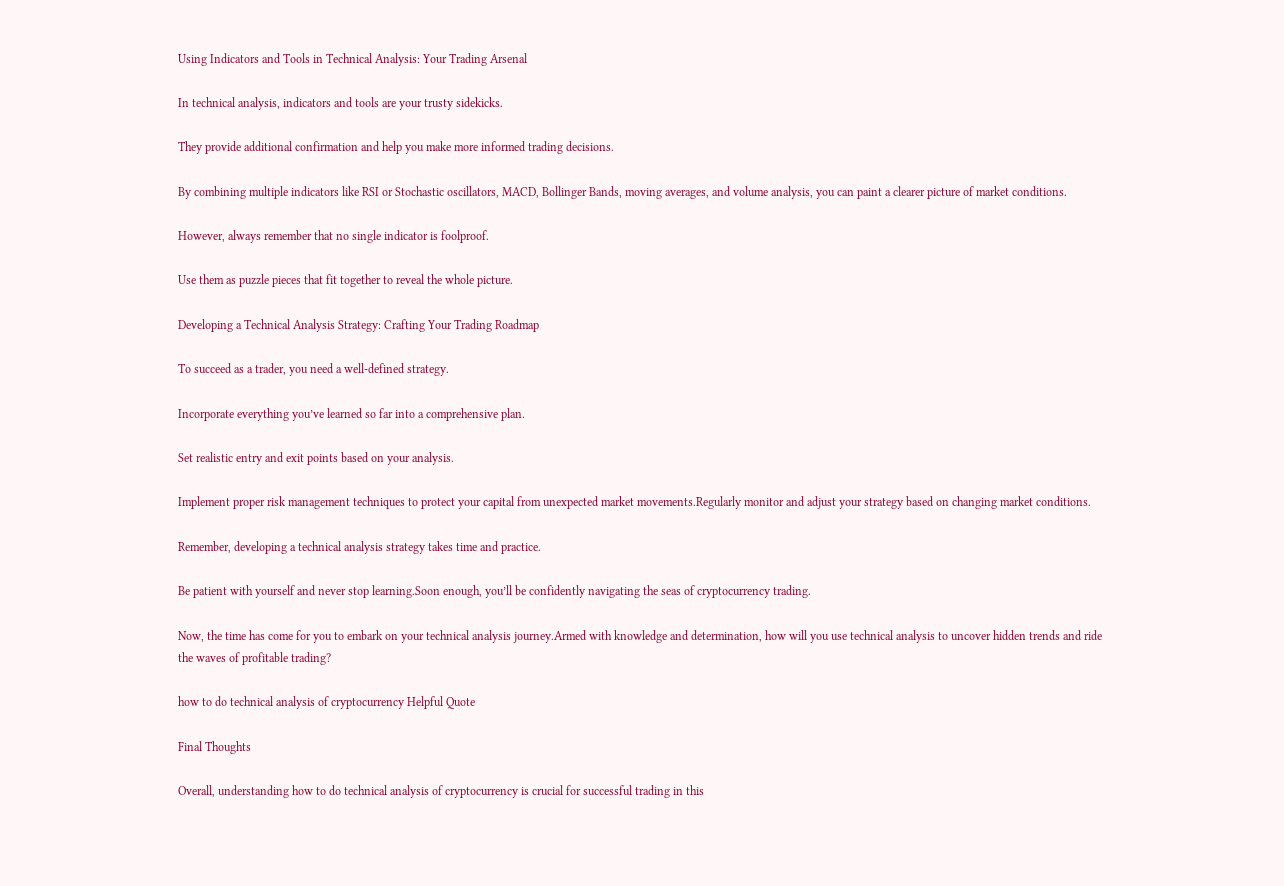Using Indicators and Tools in Technical Analysis: Your Trading Arsenal

In technical analysis, indicators and tools are your trusty sidekicks.

They provide additional confirmation and help you make more informed trading decisions.

By combining multiple indicators like RSI or Stochastic oscillators, MACD, Bollinger Bands, moving averages, and volume analysis, you can paint a clearer picture of market conditions.

However, always remember that no single indicator is foolproof.

Use them as puzzle pieces that fit together to reveal the whole picture.

Developing a Technical Analysis Strategy: Crafting Your Trading Roadmap

To succeed as a trader, you need a well-defined strategy.

Incorporate everything you’ve learned so far into a comprehensive plan.

Set realistic entry and exit points based on your analysis.

Implement proper risk management techniques to protect your capital from unexpected market movements.Regularly monitor and adjust your strategy based on changing market conditions.

Remember, developing a technical analysis strategy takes time and practice.

Be patient with yourself and never stop learning.Soon enough, you’ll be confidently navigating the seas of cryptocurrency trading.

Now, the time has come for you to embark on your technical analysis journey.Armed with knowledge and determination, how will you use technical analysis to uncover hidden trends and ride the waves of profitable trading?

how to do technical analysis of cryptocurrency Helpful Quote

Final Thoughts

Overall, understanding how to do technical analysis of cryptocurrency is crucial for successful trading in this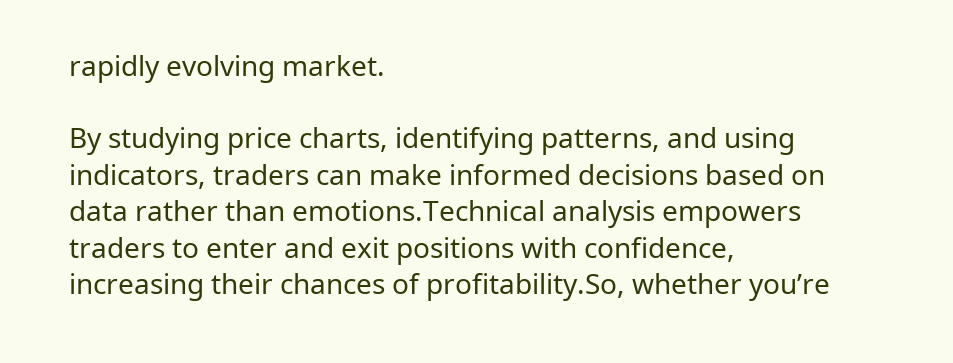rapidly evolving market.

By studying price charts, identifying patterns, and using indicators, traders can make informed decisions based on data rather than emotions.Technical analysis empowers traders to enter and exit positions with confidence, increasing their chances of profitability.So, whether you’re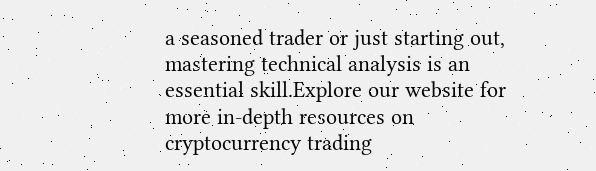a seasoned trader or just starting out, mastering technical analysis is an essential skill.Explore our website for more in-depth resources on cryptocurrency trading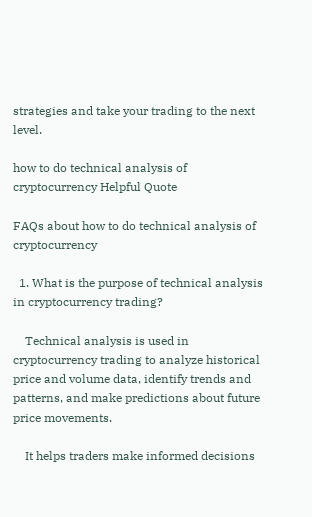strategies and take your trading to the next level.

how to do technical analysis of cryptocurrency Helpful Quote

FAQs about how to do technical analysis of cryptocurrency

  1. What is the purpose of technical analysis in cryptocurrency trading?

    Technical analysis is used in cryptocurrency trading to analyze historical price and volume data, identify trends and patterns, and make predictions about future price movements.

    It helps traders make informed decisions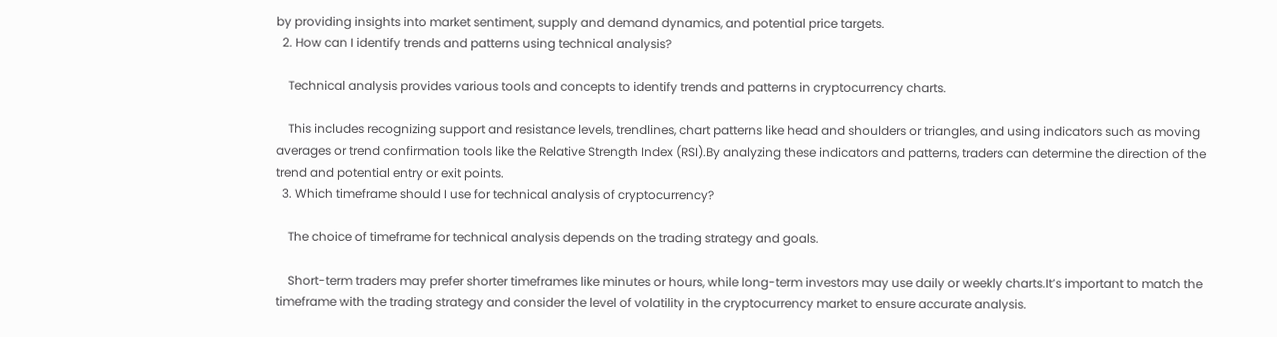by providing insights into market sentiment, supply and demand dynamics, and potential price targets.
  2. How can I identify trends and patterns using technical analysis?

    Technical analysis provides various tools and concepts to identify trends and patterns in cryptocurrency charts.

    This includes recognizing support and resistance levels, trendlines, chart patterns like head and shoulders or triangles, and using indicators such as moving averages or trend confirmation tools like the Relative Strength Index (RSI).By analyzing these indicators and patterns, traders can determine the direction of the trend and potential entry or exit points.
  3. Which timeframe should I use for technical analysis of cryptocurrency?

    The choice of timeframe for technical analysis depends on the trading strategy and goals.

    Short-term traders may prefer shorter timeframes like minutes or hours, while long-term investors may use daily or weekly charts.It’s important to match the timeframe with the trading strategy and consider the level of volatility in the cryptocurrency market to ensure accurate analysis.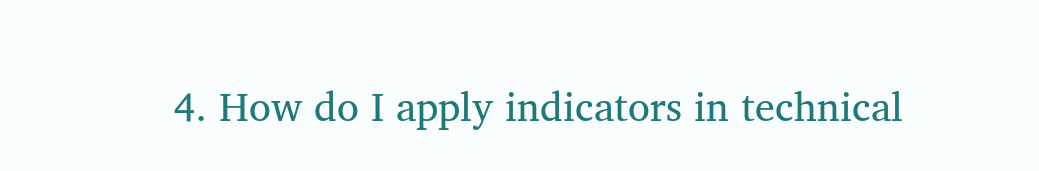4. How do I apply indicators in technical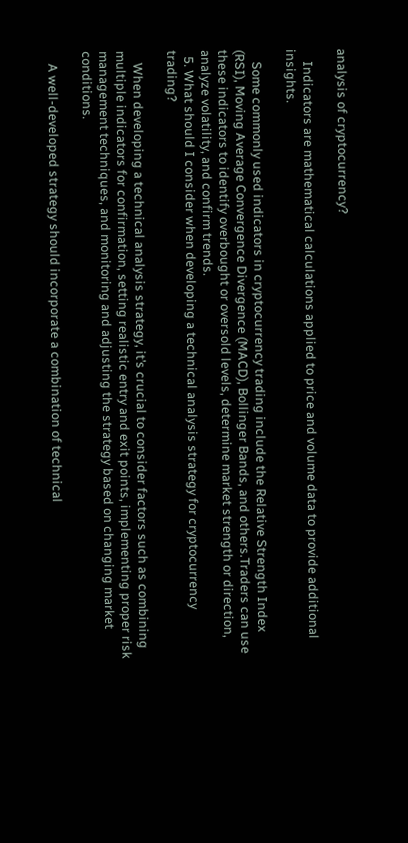analysis of cryptocurrency?

    Indicators are mathematical calculations applied to price and volume data to provide additional insights.

    Some commonly used indicators in cryptocurrency trading include the Relative Strength Index (RSI), Moving Average Convergence Divergence (MACD), Bollinger Bands, and others.Traders can use these indicators to identify overbought or oversold levels, determine market strength or direction, analyze volatility, and confirm trends.
  5. What should I consider when developing a technical analysis strategy for cryptocurrency trading?

    When developing a technical analysis strategy, it’s crucial to consider factors such as combining multiple indicators for confirmation, setting realistic entry and exit points, implementing proper risk management techniques, and monitoring and adjusting the strategy based on changing market conditions.

    A well-developed strategy should incorporate a combination of technical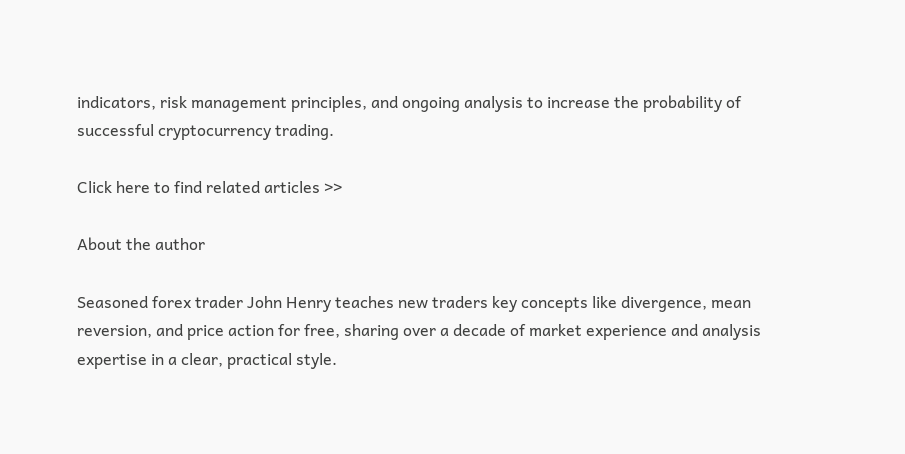indicators, risk management principles, and ongoing analysis to increase the probability of successful cryptocurrency trading.

Click here to find related articles >>

About the author

Seasoned forex trader John Henry teaches new traders key concepts like divergence, mean reversion, and price action for free, sharing over a decade of market experience and analysis expertise in a clear, practical style.